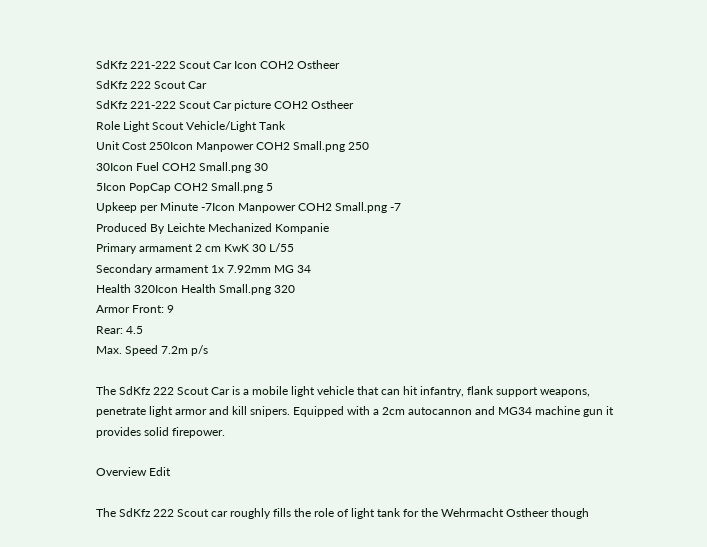SdKfz 221-222 Scout Car Icon COH2 Ostheer
SdKfz 222 Scout Car
SdKfz 221-222 Scout Car picture COH2 Ostheer
Role Light Scout Vehicle/Light Tank
Unit Cost 250Icon Manpower COH2 Small.png 250
30Icon Fuel COH2 Small.png 30
5Icon PopCap COH2 Small.png 5
Upkeep per Minute -7Icon Manpower COH2 Small.png -7
Produced By Leichte Mechanized Kompanie
Primary armament 2 cm KwK 30 L/55
Secondary armament 1x 7.92mm MG 34
Health 320Icon Health Small.png 320
Armor Front: 9
Rear: 4.5
Max. Speed 7.2m p/s

The SdKfz 222 Scout Car is a mobile light vehicle that can hit infantry, flank support weapons, penetrate light armor and kill snipers. Equipped with a 2cm autocannon and MG34 machine gun it provides solid firepower.

Overview Edit

The SdKfz 222 Scout car roughly fills the role of light tank for the Wehrmacht Ostheer though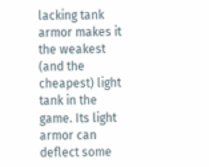lacking tank armor makes it the weakest (and the cheapest) light tank in the game. Its light armor can deflect some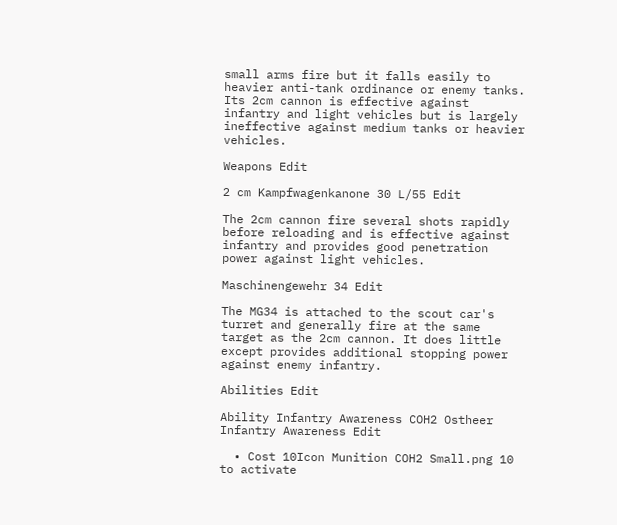small arms fire but it falls easily to heavier anti-tank ordinance or enemy tanks. Its 2cm cannon is effective against infantry and light vehicles but is largely ineffective against medium tanks or heavier vehicles.

Weapons Edit

2 cm Kampfwagenkanone 30 L/55 Edit

The 2cm cannon fire several shots rapidly before reloading and is effective against infantry and provides good penetration power against light vehicles.

Maschinengewehr 34 Edit

The MG34 is attached to the scout car's turret and generally fire at the same target as the 2cm cannon. It does little except provides additional stopping power against enemy infantry.

Abilities Edit

Ability Infantry Awareness COH2 Ostheer Infantry Awareness Edit

  • Cost 10Icon Munition COH2 Small.png 10 to activate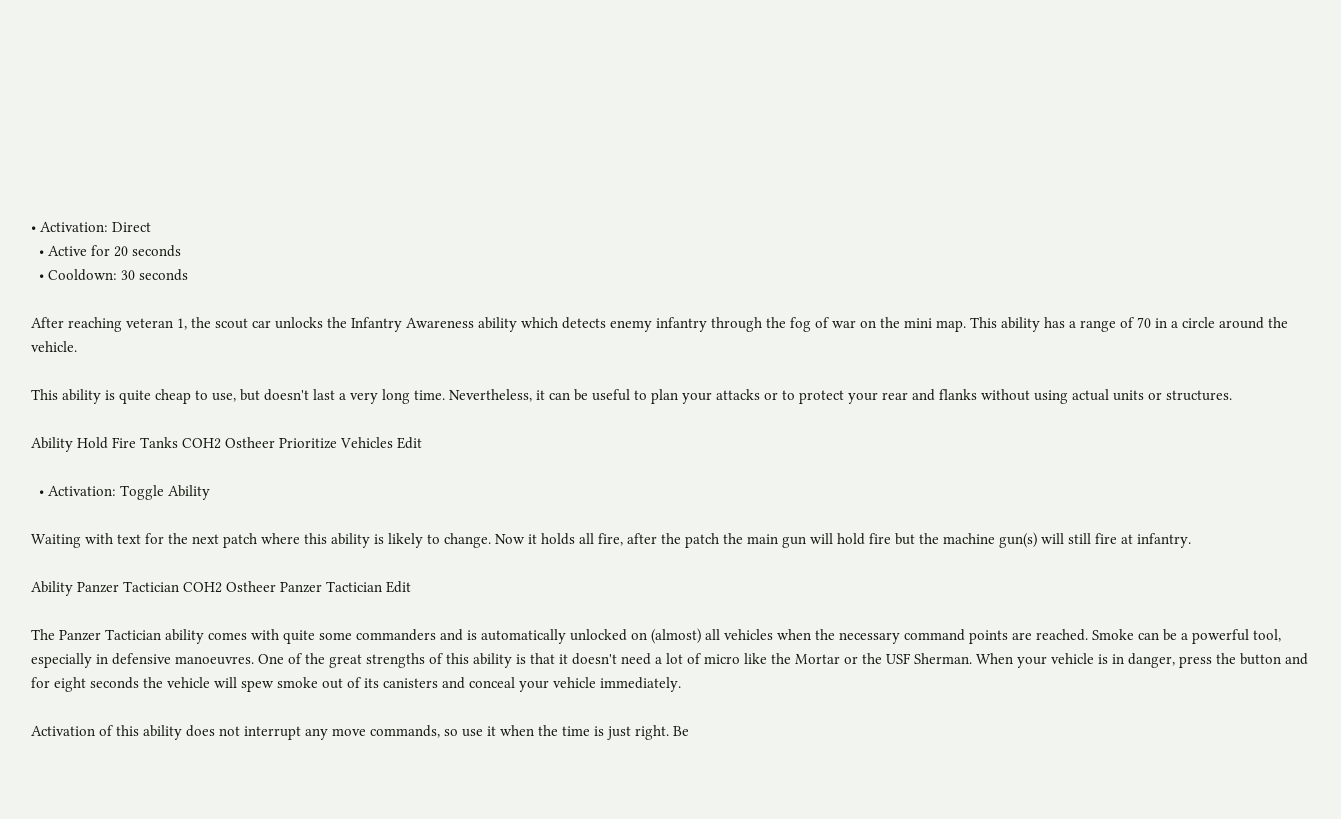• Activation: Direct
  • Active for 20 seconds
  • Cooldown: 30 seconds

After reaching veteran 1, the scout car unlocks the Infantry Awareness ability which detects enemy infantry through the fog of war on the mini map. This ability has a range of 70 in a circle around the vehicle.

This ability is quite cheap to use, but doesn't last a very long time. Nevertheless, it can be useful to plan your attacks or to protect your rear and flanks without using actual units or structures.

Ability Hold Fire Tanks COH2 Ostheer Prioritize Vehicles Edit

  • Activation: Toggle Ability

Waiting with text for the next patch where this ability is likely to change. Now it holds all fire, after the patch the main gun will hold fire but the machine gun(s) will still fire at infantry.

Ability Panzer Tactician COH2 Ostheer Panzer Tactician Edit

The Panzer Tactician ability comes with quite some commanders and is automatically unlocked on (almost) all vehicles when the necessary command points are reached. Smoke can be a powerful tool, especially in defensive manoeuvres. One of the great strengths of this ability is that it doesn't need a lot of micro like the Mortar or the USF Sherman. When your vehicle is in danger, press the button and for eight seconds the vehicle will spew smoke out of its canisters and conceal your vehicle immediately.

Activation of this ability does not interrupt any move commands, so use it when the time is just right. Be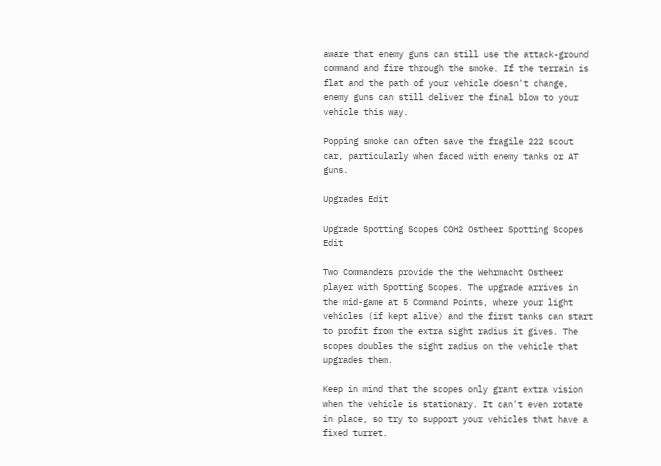aware that enemy guns can still use the attack-ground command and fire through the smoke. If the terrain is flat and the path of your vehicle doesn't change, enemy guns can still deliver the final blow to your vehicle this way.

Popping smoke can often save the fragile 222 scout car, particularly when faced with enemy tanks or AT guns.

Upgrades Edit

Upgrade Spotting Scopes COH2 Ostheer Spotting Scopes Edit

Two Commanders provide the the Wehrmacht Ostheer player with Spotting Scopes. The upgrade arrives in the mid-game at 5 Command Points, where your light vehicles (if kept alive) and the first tanks can start to profit from the extra sight radius it gives. The scopes doubles the sight radius on the vehicle that upgrades them.

Keep in mind that the scopes only grant extra vision when the vehicle is stationary. It can't even rotate in place, so try to support your vehicles that have a fixed turret.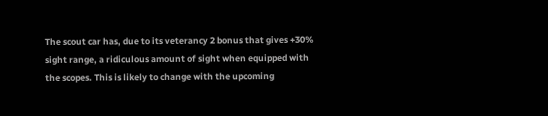The scout car has, due to its veterancy 2 bonus that gives +30% sight range, a ridiculous amount of sight when equipped with the scopes. This is likely to change with the upcoming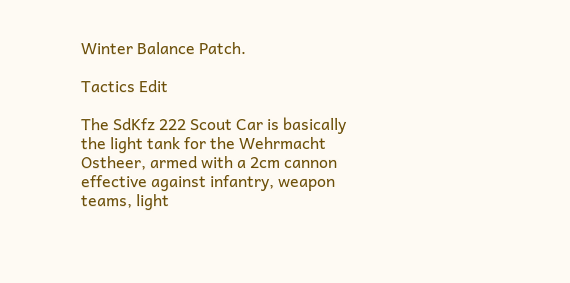Winter Balance Patch.

Tactics Edit

The SdKfz 222 Scout Car is basically the light tank for the Wehrmacht Ostheer, armed with a 2cm cannon effective against infantry, weapon teams, light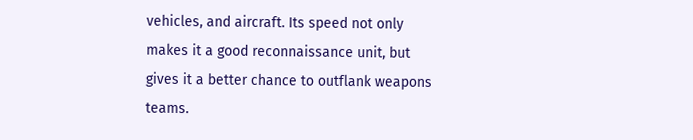vehicles, and aircraft. Its speed not only makes it a good reconnaissance unit, but gives it a better chance to outflank weapons teams.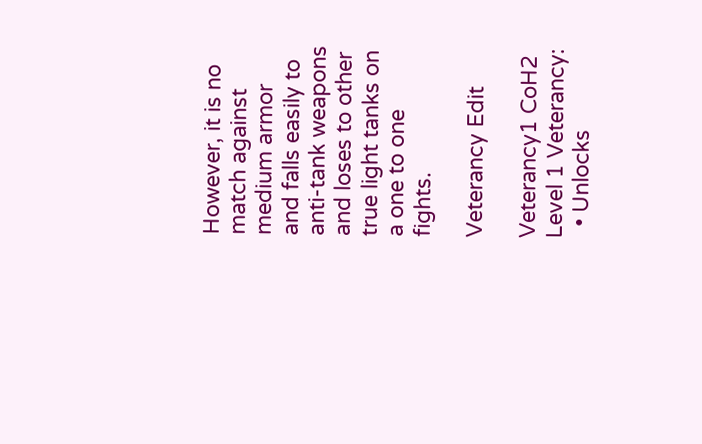However, it is no match against medium armor and falls easily to anti-tank weapons and loses to other true light tanks on a one to one fights.

Veterancy Edit

Veterancy1 CoH2 Level 1 Veterancy:
  • Unlocks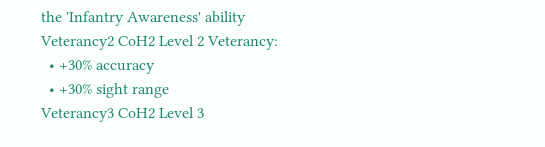the 'Infantry Awareness' ability
Veterancy2 CoH2 Level 2 Veterancy:
  • +30% accuracy
  • +30% sight range
Veterancy3 CoH2 Level 3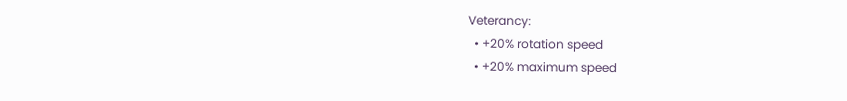Veterancy:
  • +20% rotation speed
  • +20% maximum speed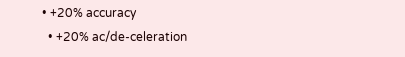• +20% accuracy
  • +20% ac/de-celeration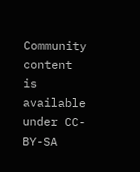Community content is available under CC-BY-SA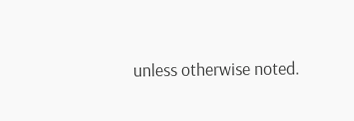unless otherwise noted.